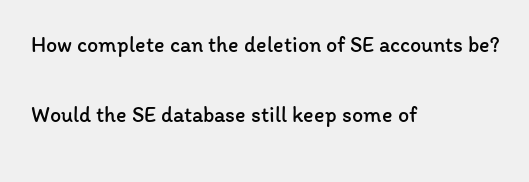How complete can the deletion of SE accounts be?

Would the SE database still keep some of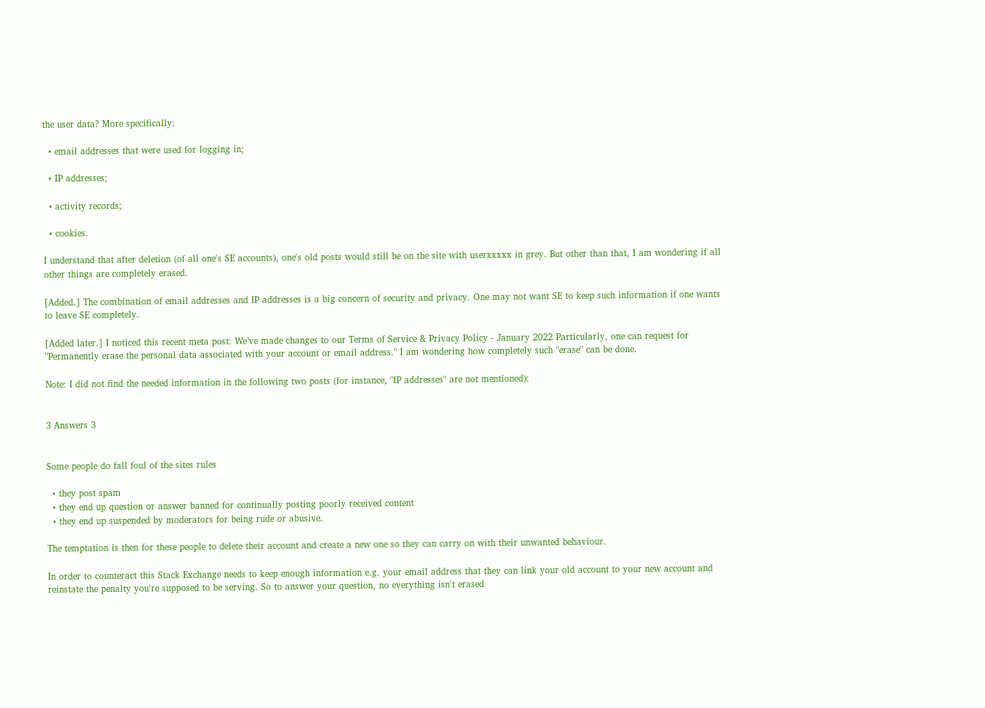the user data? More specifically:

  • email addresses that were used for logging in;

  • IP addresses;

  • activity records;

  • cookies.

I understand that after deletion (of all one's SE accounts), one's old posts would still be on the site with userxxxxx in grey. But other than that, I am wondering if all other things are completely erased.

[Added.] The combination of email addresses and IP addresses is a big concern of security and privacy. One may not want SE to keep such information if one wants to leave SE completely.

[Added later.] I noticed this recent meta post: We’ve made changes to our Terms of Service & Privacy Policy - January 2022 Particularly, one can request for "Permanently erase the personal data associated with your account or email address." I am wondering how completely such "erase" can be done.

Note: I did not find the needed information in the following two posts (for instance, "IP addresses" are not mentioned):


3 Answers 3


Some people do fall foul of the sites rules

  • they post spam
  • they end up question or answer banned for continually posting poorly received content
  • they end up suspended by moderators for being rude or abusive.

The temptation is then for these people to delete their account and create a new one so they can carry on with their unwanted behaviour.

In order to counteract this Stack Exchange needs to keep enough information e.g. your email address that they can link your old account to your new account and reinstate the penalty you're supposed to be serving. So to answer your question, no everything isn't erased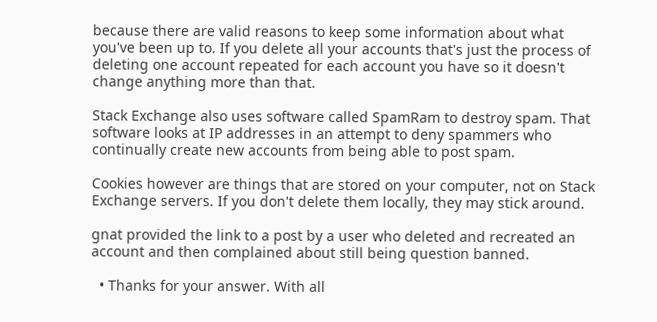because there are valid reasons to keep some information about what you've been up to. If you delete all your accounts that's just the process of deleting one account repeated for each account you have so it doesn't change anything more than that.

Stack Exchange also uses software called SpamRam to destroy spam. That software looks at IP addresses in an attempt to deny spammers who continually create new accounts from being able to post spam.

Cookies however are things that are stored on your computer, not on Stack Exchange servers. If you don't delete them locally, they may stick around.

gnat provided the link to a post by a user who deleted and recreated an account and then complained about still being question banned.

  • Thanks for your answer. With all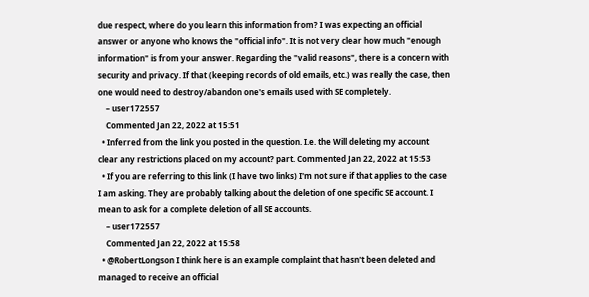due respect, where do you learn this information from? I was expecting an official answer or anyone who knows the "official info". It is not very clear how much "enough information" is from your answer. Regarding the "valid reasons", there is a concern with security and privacy. If that (keeping records of old emails, etc.) was really the case, then one would need to destroy/abandon one's emails used with SE completely.
    – user172557
    Commented Jan 22, 2022 at 15:51
  • Inferred from the link you posted in the question. I.e. the Will deleting my account clear any restrictions placed on my account? part. Commented Jan 22, 2022 at 15:53
  • If you are referring to this link (I have two links) I'm not sure if that applies to the case I am asking. They are probably talking about the deletion of one specific SE account. I mean to ask for a complete deletion of all SE accounts.
    – user172557
    Commented Jan 22, 2022 at 15:58
  • @RobertLongson I think here is an example complaint that hasn't been deleted and managed to receive an official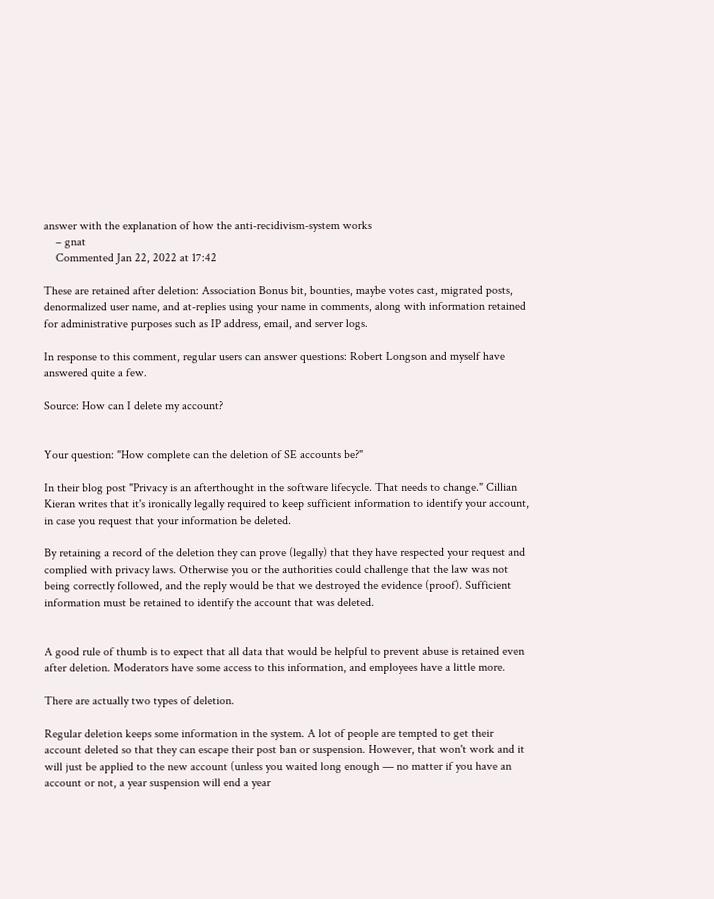answer with the explanation of how the anti-recidivism-system works
    – gnat
    Commented Jan 22, 2022 at 17:42

These are retained after deletion: Association Bonus bit, bounties, maybe votes cast, migrated posts, denormalized user name, and at-replies using your name in comments, along with information retained for administrative purposes such as IP address, email, and server logs.

In response to this comment, regular users can answer questions: Robert Longson and myself have answered quite a few.

Source: How can I delete my account?


Your question: "How complete can the deletion of SE accounts be?"

In their blog post "Privacy is an afterthought in the software lifecycle. That needs to change." Cillian Kieran writes that it's ironically legally required to keep sufficient information to identify your account, in case you request that your information be deleted.

By retaining a record of the deletion they can prove (legally) that they have respected your request and complied with privacy laws. Otherwise you or the authorities could challenge that the law was not being correctly followed, and the reply would be that we destroyed the evidence (proof). Sufficient information must be retained to identify the account that was deleted.


A good rule of thumb is to expect that all data that would be helpful to prevent abuse is retained even after deletion. Moderators have some access to this information, and employees have a little more.

There are actually two types of deletion.

Regular deletion keeps some information in the system. A lot of people are tempted to get their account deleted so that they can escape their post ban or suspension. However, that won't work and it will just be applied to the new account (unless you waited long enough — no matter if you have an account or not, a year suspension will end a year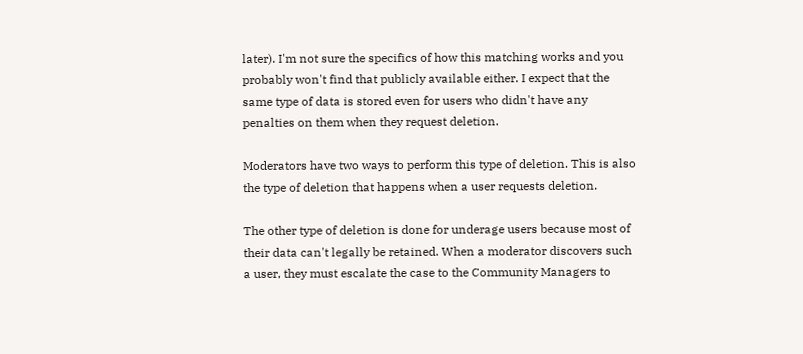later). I'm not sure the specifics of how this matching works and you probably won't find that publicly available either. I expect that the same type of data is stored even for users who didn't have any penalties on them when they request deletion.

Moderators have two ways to perform this type of deletion. This is also the type of deletion that happens when a user requests deletion.

The other type of deletion is done for underage users because most of their data can't legally be retained. When a moderator discovers such a user, they must escalate the case to the Community Managers to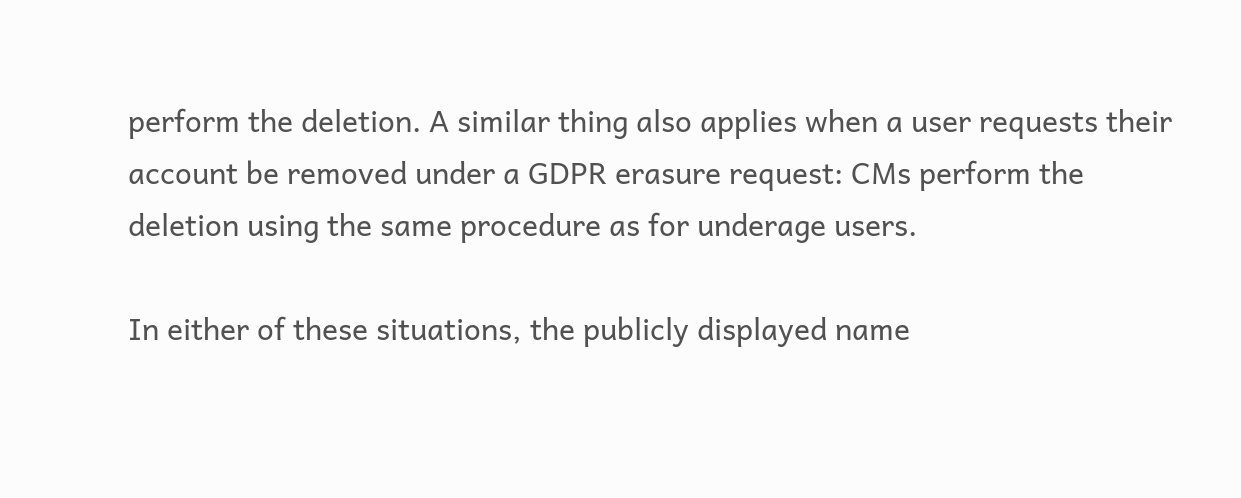perform the deletion. A similar thing also applies when a user requests their account be removed under a GDPR erasure request: CMs perform the deletion using the same procedure as for underage users.

In either of these situations, the publicly displayed name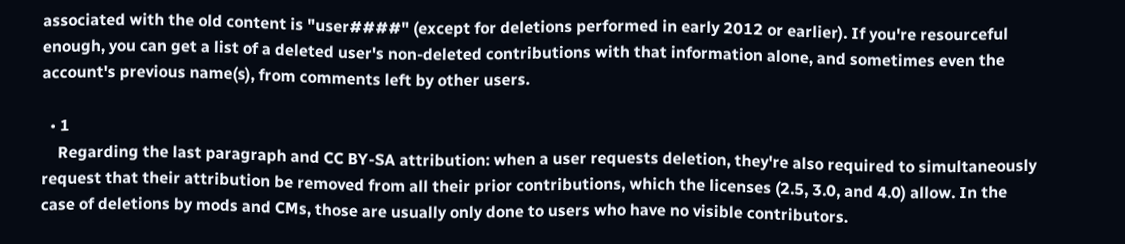associated with the old content is "user####" (except for deletions performed in early 2012 or earlier). If you're resourceful enough, you can get a list of a deleted user's non-deleted contributions with that information alone, and sometimes even the account's previous name(s), from comments left by other users.

  • 1
    Regarding the last paragraph and CC BY-SA attribution: when a user requests deletion, they're also required to simultaneously request that their attribution be removed from all their prior contributions, which the licenses (2.5, 3.0, and 4.0) allow. In the case of deletions by mods and CMs, those are usually only done to users who have no visible contributors.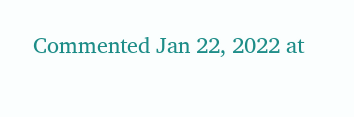Commented Jan 22, 2022 at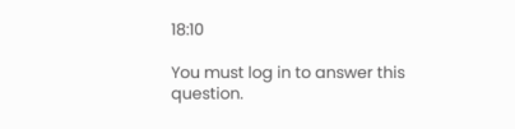18:10

You must log in to answer this question.